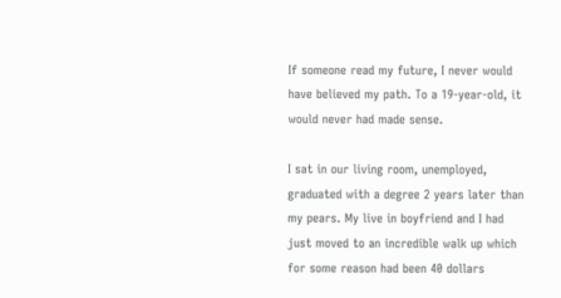If someone read my future, I never would have believed my path. To a 19-year-old, it would never had made sense.

I sat in our living room, unemployed, graduated with a degree 2 years later than my pears. My live in boyfriend and I had just moved to an incredible walk up which for some reason had been 40 dollars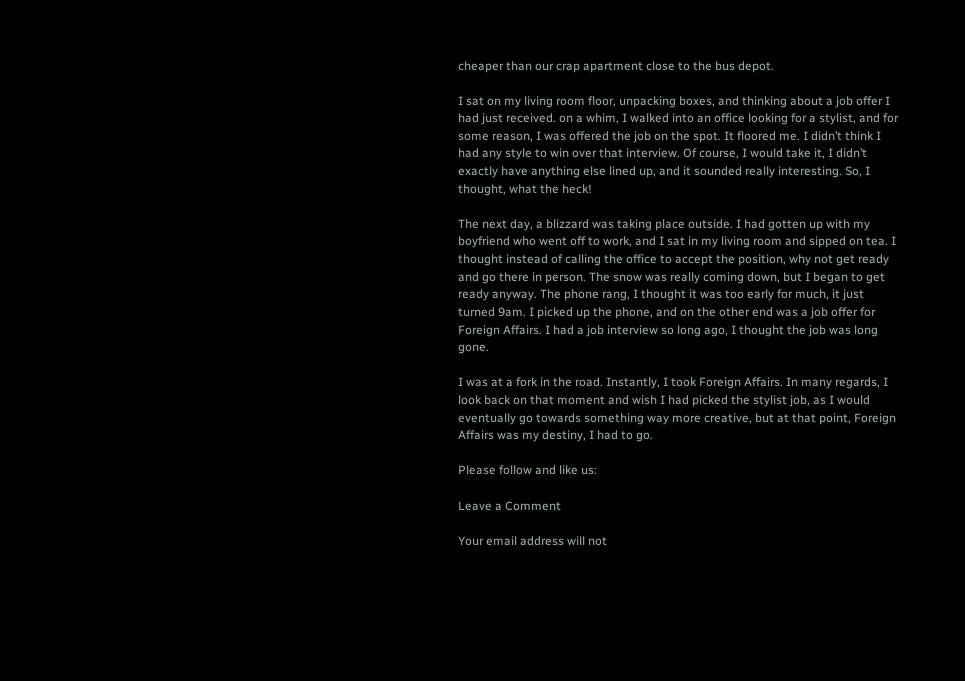cheaper than our crap apartment close to the bus depot.

I sat on my living room floor, unpacking boxes, and thinking about a job offer I had just received. on a whim, I walked into an office looking for a stylist, and for some reason, I was offered the job on the spot. It floored me. I didn’t think I had any style to win over that interview. Of course, I would take it, I didn’t exactly have anything else lined up, and it sounded really interesting. So, I thought, what the heck!

The next day, a blizzard was taking place outside. I had gotten up with my boyfriend who went off to work, and I sat in my living room and sipped on tea. I thought instead of calling the office to accept the position, why not get ready and go there in person. The snow was really coming down, but I began to get ready anyway. The phone rang, I thought it was too early for much, it just turned 9am. I picked up the phone, and on the other end was a job offer for Foreign Affairs. I had a job interview so long ago, I thought the job was long gone.

I was at a fork in the road. Instantly, I took Foreign Affairs. In many regards, I look back on that moment and wish I had picked the stylist job, as I would eventually go towards something way more creative, but at that point, Foreign Affairs was my destiny, I had to go.

Please follow and like us:

Leave a Comment

Your email address will not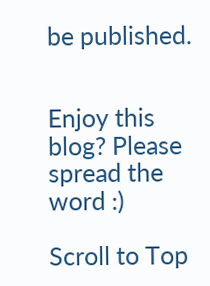be published.


Enjoy this blog? Please spread the word :)

Scroll to Top